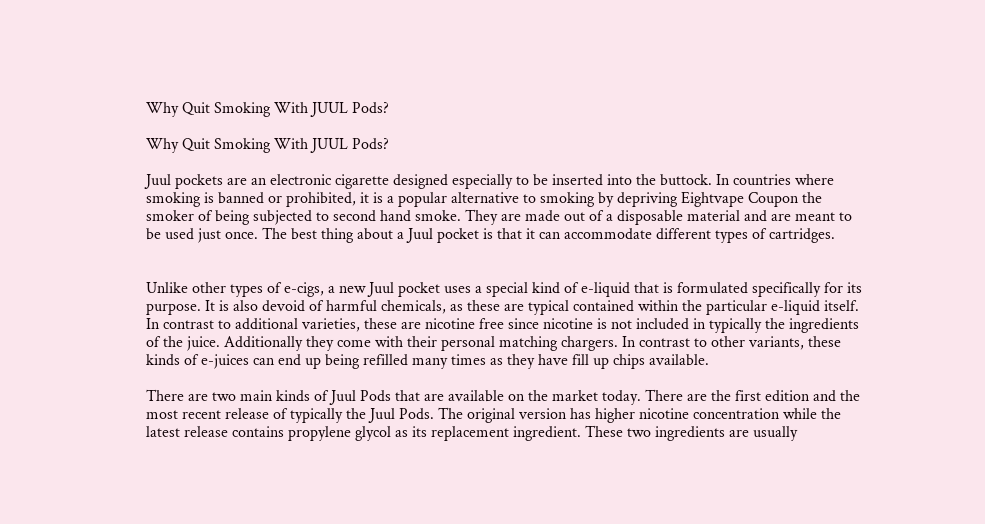Why Quit Smoking With JUUL Pods?

Why Quit Smoking With JUUL Pods?

Juul pockets are an electronic cigarette designed especially to be inserted into the buttock. In countries where smoking is banned or prohibited, it is a popular alternative to smoking by depriving Eightvape Coupon the smoker of being subjected to second hand smoke. They are made out of a disposable material and are meant to be used just once. The best thing about a Juul pocket is that it can accommodate different types of cartridges.


Unlike other types of e-cigs, a new Juul pocket uses a special kind of e-liquid that is formulated specifically for its purpose. It is also devoid of harmful chemicals, as these are typical contained within the particular e-liquid itself. In contrast to additional varieties, these are nicotine free since nicotine is not included in typically the ingredients of the juice. Additionally they come with their personal matching chargers. In contrast to other variants, these kinds of e-juices can end up being refilled many times as they have fill up chips available.

There are two main kinds of Juul Pods that are available on the market today. There are the first edition and the most recent release of typically the Juul Pods. The original version has higher nicotine concentration while the latest release contains propylene glycol as its replacement ingredient. These two ingredients are usually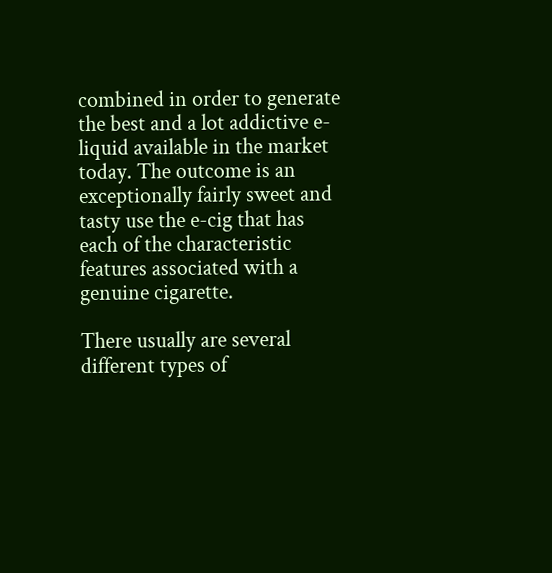combined in order to generate the best and a lot addictive e-liquid available in the market today. The outcome is an exceptionally fairly sweet and tasty use the e-cig that has each of the characteristic features associated with a genuine cigarette.

There usually are several different types of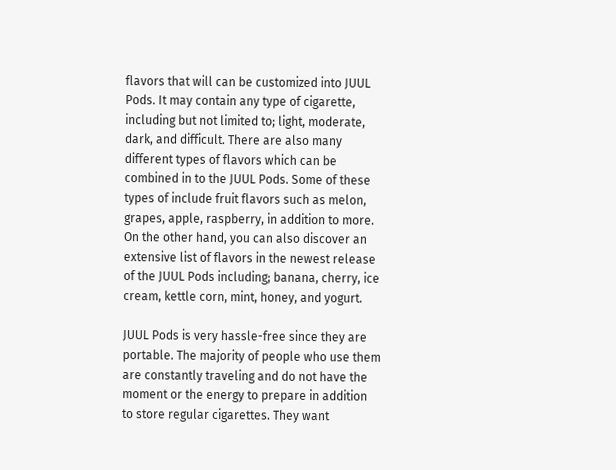flavors that will can be customized into JUUL Pods. It may contain any type of cigarette, including but not limited to; light, moderate, dark, and difficult. There are also many different types of flavors which can be combined in to the JUUL Pods. Some of these types of include fruit flavors such as melon, grapes, apple, raspberry, in addition to more. On the other hand, you can also discover an extensive list of flavors in the newest release of the JUUL Pods including; banana, cherry, ice cream, kettle corn, mint, honey, and yogurt.

JUUL Pods is very hassle-free since they are portable. The majority of people who use them are constantly traveling and do not have the moment or the energy to prepare in addition to store regular cigarettes. They want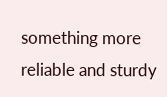something more reliable and sturdy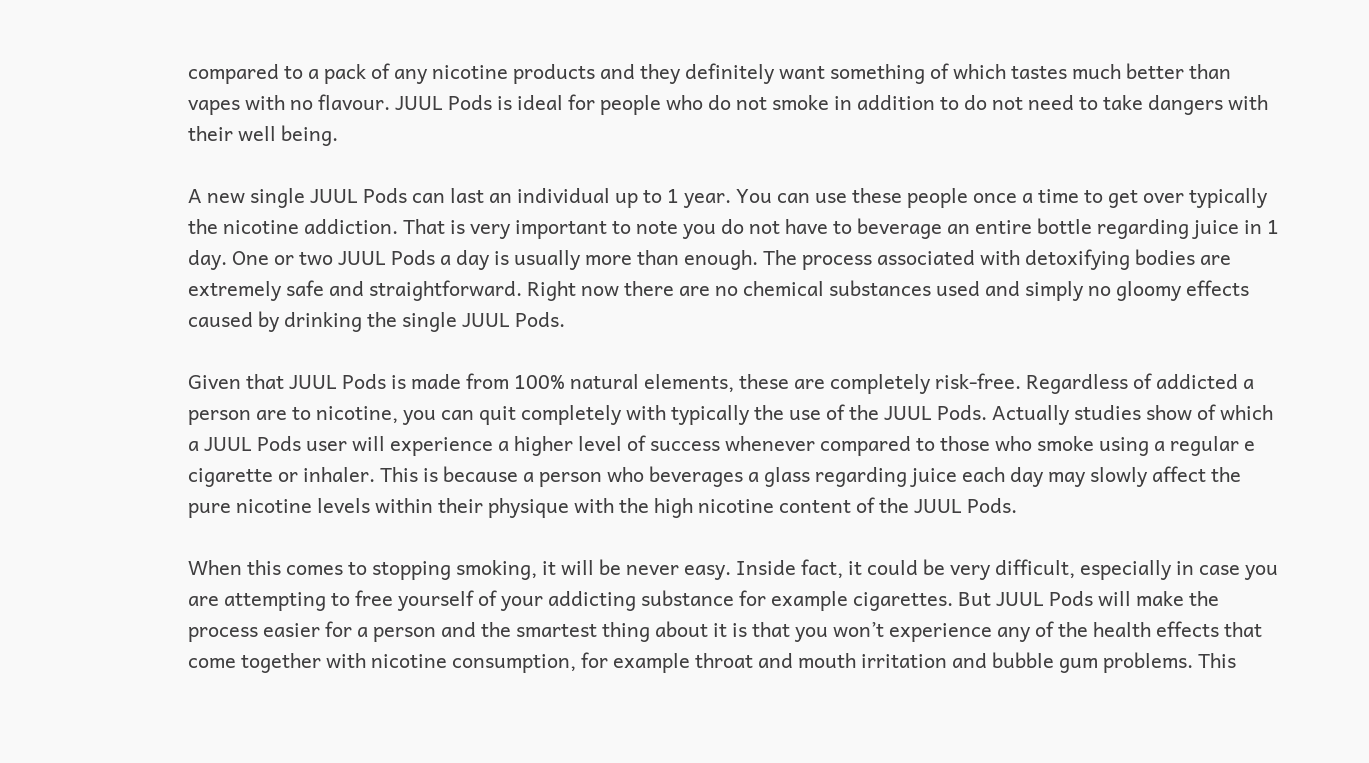compared to a pack of any nicotine products and they definitely want something of which tastes much better than vapes with no flavour. JUUL Pods is ideal for people who do not smoke in addition to do not need to take dangers with their well being.

A new single JUUL Pods can last an individual up to 1 year. You can use these people once a time to get over typically the nicotine addiction. That is very important to note you do not have to beverage an entire bottle regarding juice in 1 day. One or two JUUL Pods a day is usually more than enough. The process associated with detoxifying bodies are extremely safe and straightforward. Right now there are no chemical substances used and simply no gloomy effects caused by drinking the single JUUL Pods.

Given that JUUL Pods is made from 100% natural elements, these are completely risk-free. Regardless of addicted a person are to nicotine, you can quit completely with typically the use of the JUUL Pods. Actually studies show of which a JUUL Pods user will experience a higher level of success whenever compared to those who smoke using a regular e cigarette or inhaler. This is because a person who beverages a glass regarding juice each day may slowly affect the pure nicotine levels within their physique with the high nicotine content of the JUUL Pods.

When this comes to stopping smoking, it will be never easy. Inside fact, it could be very difficult, especially in case you are attempting to free yourself of your addicting substance for example cigarettes. But JUUL Pods will make the process easier for a person and the smartest thing about it is that you won’t experience any of the health effects that come together with nicotine consumption, for example throat and mouth irritation and bubble gum problems. This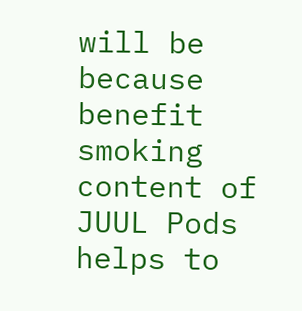will be because benefit smoking content of JUUL Pods helps to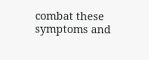combat these symptoms and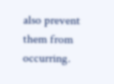also prevent them from occurring.